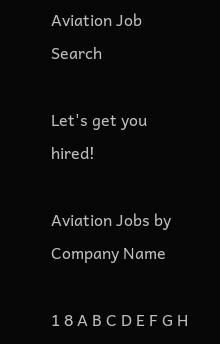Aviation Job Search

Let's get you hired!

Aviation Jobs by Company Name

1 8 A B C D E F G H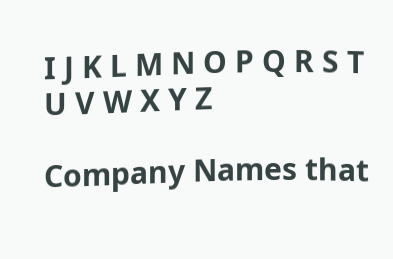I J K L M N O P Q R S T U V W X Y Z

Company Names that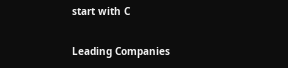start with C

Leading Companies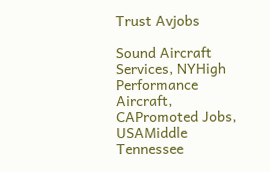Trust Avjobs

Sound Aircraft Services, NYHigh Performance Aircraft, CAPromoted Jobs, USAMiddle Tennessee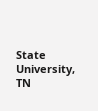State University, TN